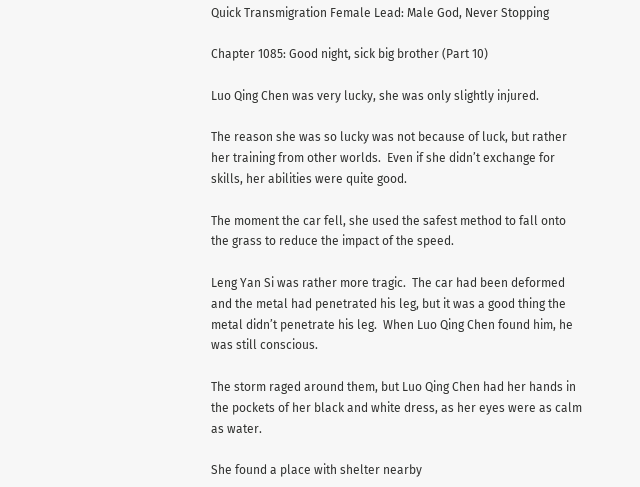Quick Transmigration Female Lead: Male God, Never Stopping

Chapter 1085: Good night, sick big brother (Part 10)

Luo Qing Chen was very lucky, she was only slightly injured.

The reason she was so lucky was not because of luck, but rather her training from other worlds.  Even if she didn’t exchange for skills, her abilities were quite good.

The moment the car fell, she used the safest method to fall onto the grass to reduce the impact of the speed.

Leng Yan Si was rather more tragic.  The car had been deformed and the metal had penetrated his leg, but it was a good thing the metal didn’t penetrate his leg.  When Luo Qing Chen found him, he was still conscious.

The storm raged around them, but Luo Qing Chen had her hands in the pockets of her black and white dress, as her eyes were as calm as water.

She found a place with shelter nearby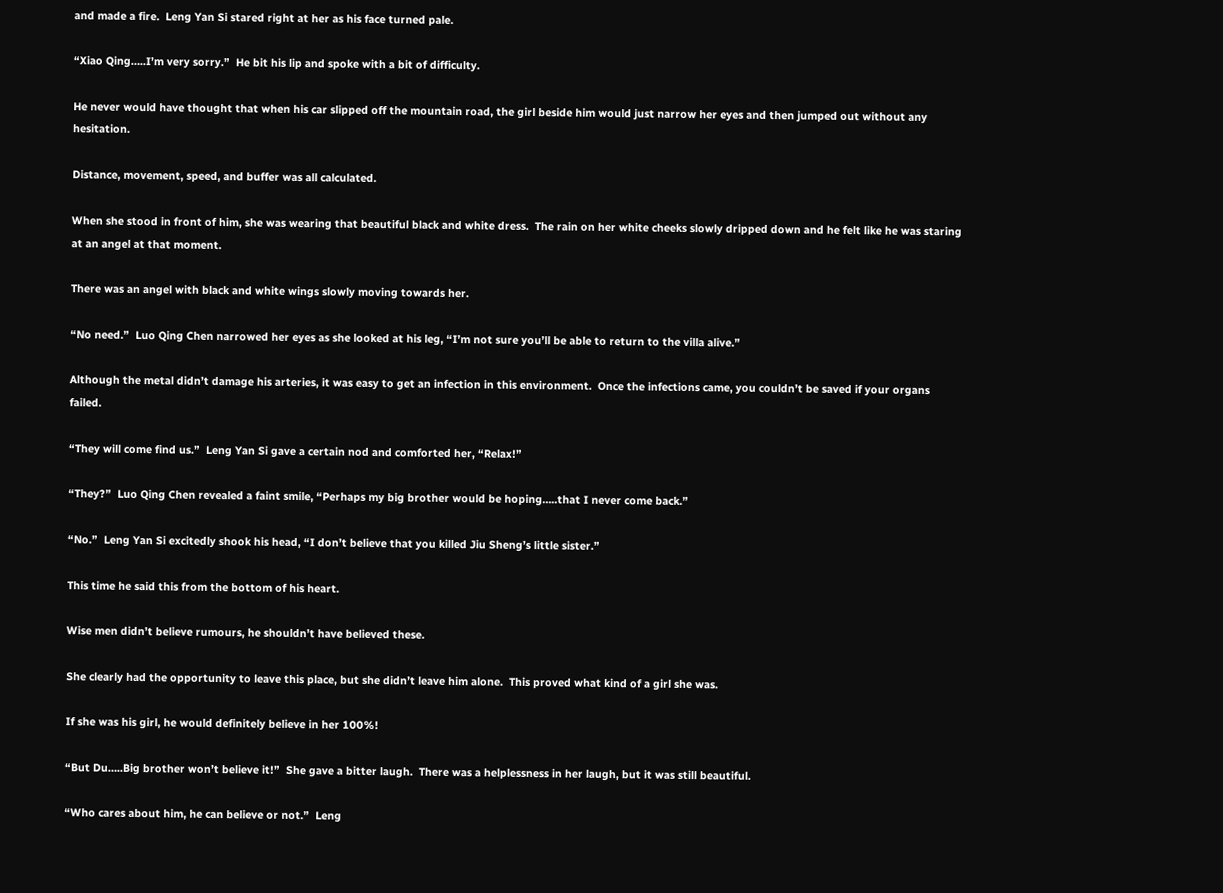and made a fire.  Leng Yan Si stared right at her as his face turned pale.

“Xiao Qing…..I’m very sorry.”  He bit his lip and spoke with a bit of difficulty.

He never would have thought that when his car slipped off the mountain road, the girl beside him would just narrow her eyes and then jumped out without any hesitation.

Distance, movement, speed, and buffer was all calculated.

When she stood in front of him, she was wearing that beautiful black and white dress.  The rain on her white cheeks slowly dripped down and he felt like he was staring at an angel at that moment.

There was an angel with black and white wings slowly moving towards her.

“No need.”  Luo Qing Chen narrowed her eyes as she looked at his leg, “I’m not sure you’ll be able to return to the villa alive.”

Although the metal didn’t damage his arteries, it was easy to get an infection in this environment.  Once the infections came, you couldn’t be saved if your organs failed.

“They will come find us.”  Leng Yan Si gave a certain nod and comforted her, “Relax!”

“They?”  Luo Qing Chen revealed a faint smile, “Perhaps my big brother would be hoping…..that I never come back.”

“No.”  Leng Yan Si excitedly shook his head, “I don’t believe that you killed Jiu Sheng’s little sister.”

This time he said this from the bottom of his heart.

Wise men didn’t believe rumours, he shouldn’t have believed these.

She clearly had the opportunity to leave this place, but she didn’t leave him alone.  This proved what kind of a girl she was.

If she was his girl, he would definitely believe in her 100%!

“But Du…..Big brother won’t believe it!”  She gave a bitter laugh.  There was a helplessness in her laugh, but it was still beautiful.

“Who cares about him, he can believe or not.”  Leng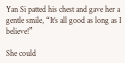Yan Si patted his chest and gave her a gentle smile, “It’s all good as long as I believe!”

She could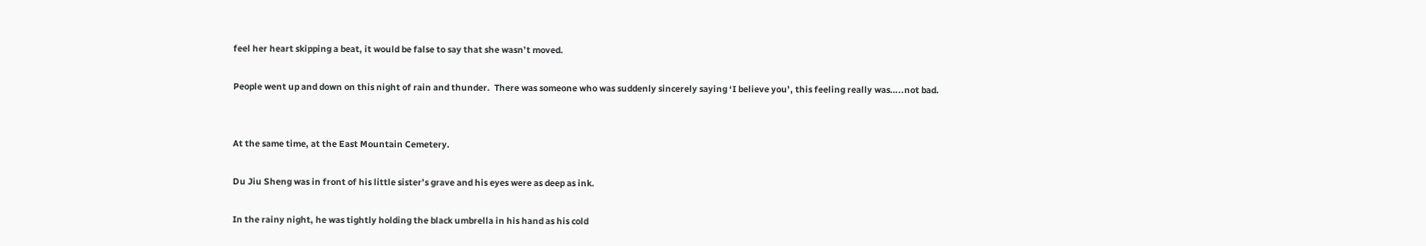feel her heart skipping a beat, it would be false to say that she wasn’t moved.

People went up and down on this night of rain and thunder.  There was someone who was suddenly sincerely saying ‘I believe you’, this feeling really was…..not bad.


At the same time, at the East Mountain Cemetery.

Du Jiu Sheng was in front of his little sister’s grave and his eyes were as deep as ink.

In the rainy night, he was tightly holding the black umbrella in his hand as his cold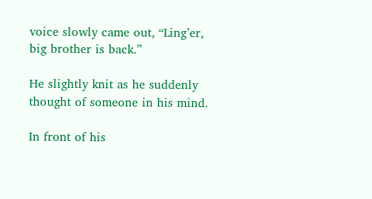voice slowly came out, “Ling’er, big brother is back.”

He slightly knit as he suddenly thought of someone in his mind.

In front of his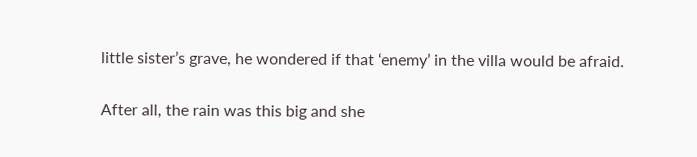little sister’s grave, he wondered if that ‘enemy’ in the villa would be afraid.

After all, the rain was this big and she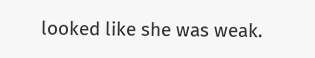looked like she was weak.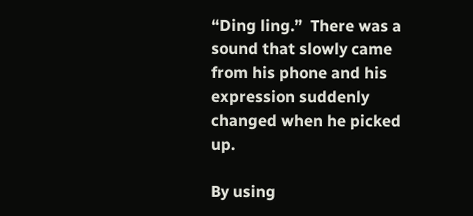“Ding ling.”  There was a sound that slowly came from his phone and his expression suddenly changed when he picked up.

By using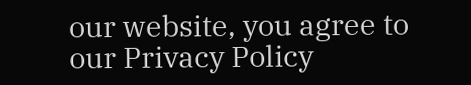our website, you agree to our Privacy Policy